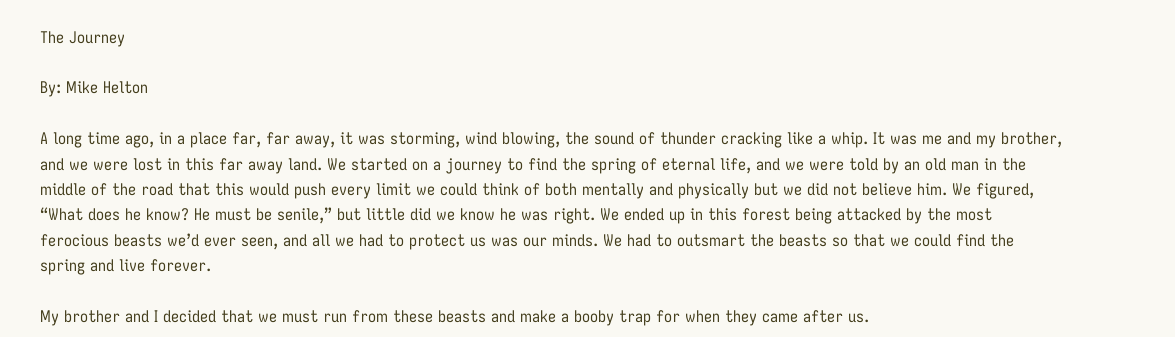The Journey

By: Mike Helton

A long time ago, in a place far, far away, it was storming, wind blowing, the sound of thunder cracking like a whip. It was me and my brother, and we were lost in this far away land. We started on a journey to find the spring of eternal life, and we were told by an old man in the middle of the road that this would push every limit we could think of both mentally and physically but we did not believe him. We figured, “What does he know? He must be senile,” but little did we know he was right. We ended up in this forest being attacked by the most ferocious beasts we’d ever seen, and all we had to protect us was our minds. We had to outsmart the beasts so that we could find the spring and live forever.

My brother and I decided that we must run from these beasts and make a booby trap for when they came after us.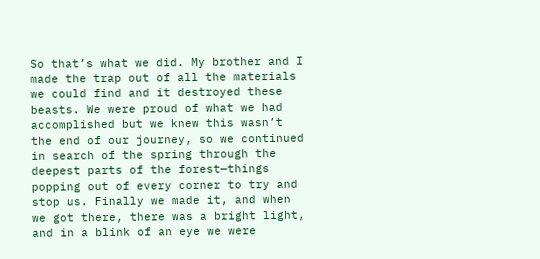So that’s what we did. My brother and I made the trap out of all the materials we could find and it destroyed these beasts. We were proud of what we had accomplished but we knew this wasn’t the end of our journey, so we continued in search of the spring through the deepest parts of the forest—things popping out of every corner to try and stop us. Finally we made it, and when we got there, there was a bright light, and in a blink of an eye we were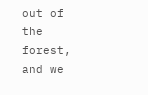out of the forest, and we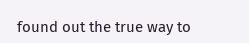found out the true way to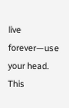live forever—use your head. This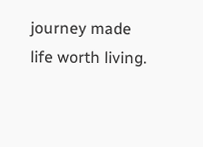journey made life worth living.